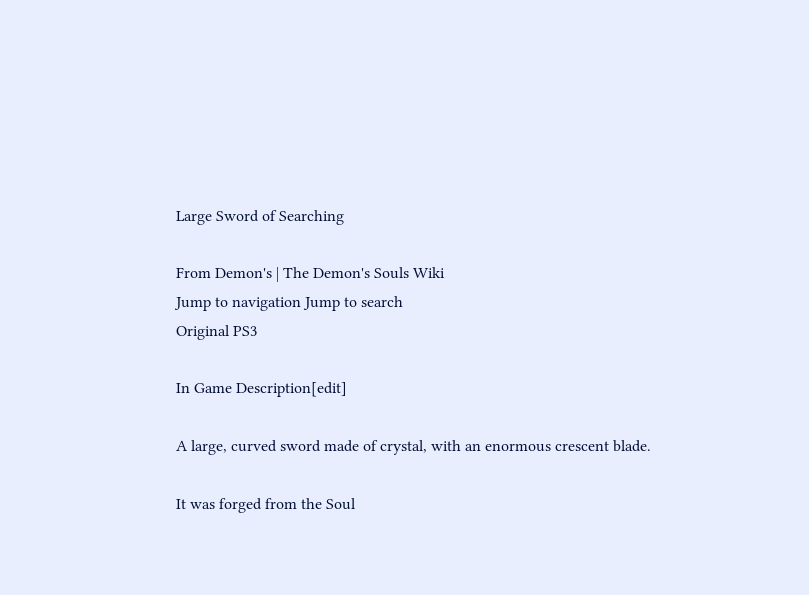Large Sword of Searching

From Demon's | The Demon's Souls Wiki
Jump to navigation Jump to search
Original PS3

In Game Description[edit]

A large, curved sword made of crystal, with an enormous crescent blade.

It was forged from the Soul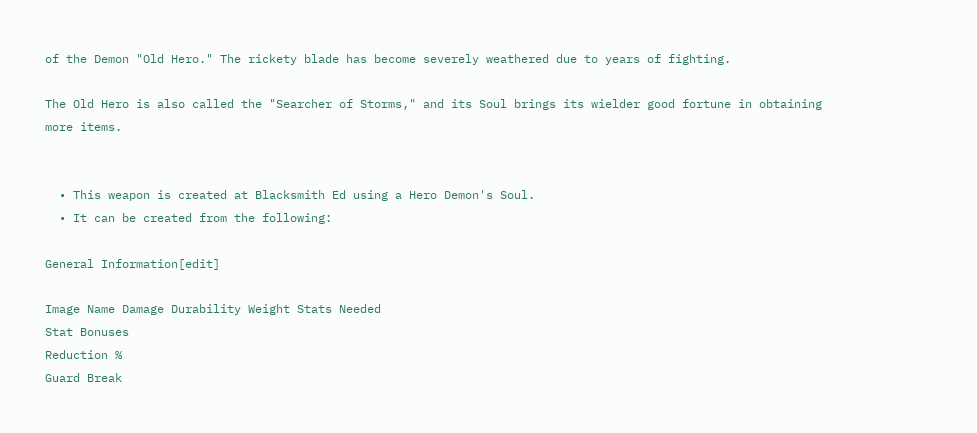of the Demon "Old Hero." The rickety blade has become severely weathered due to years of fighting.

The Old Hero is also called the "Searcher of Storms," and its Soul brings its wielder good fortune in obtaining more items.


  • This weapon is created at Blacksmith Ed using a Hero Demon's Soul.
  • It can be created from the following:

General Information[edit]

Image Name Damage Durability Weight Stats Needed
Stat Bonuses
Reduction %
Guard Break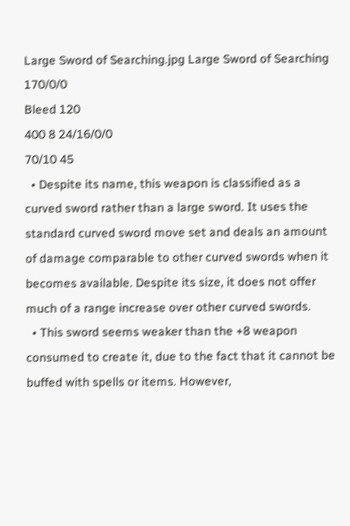Large Sword of Searching.jpg Large Sword of Searching 170/0/0
Bleed 120
400 8 24/16/0/0
70/10 45
  • Despite its name, this weapon is classified as a curved sword rather than a large sword. It uses the standard curved sword move set and deals an amount of damage comparable to other curved swords when it becomes available. Despite its size, it does not offer much of a range increase over other curved swords.
  • This sword seems weaker than the +8 weapon consumed to create it, due to the fact that it cannot be buffed with spells or items. However,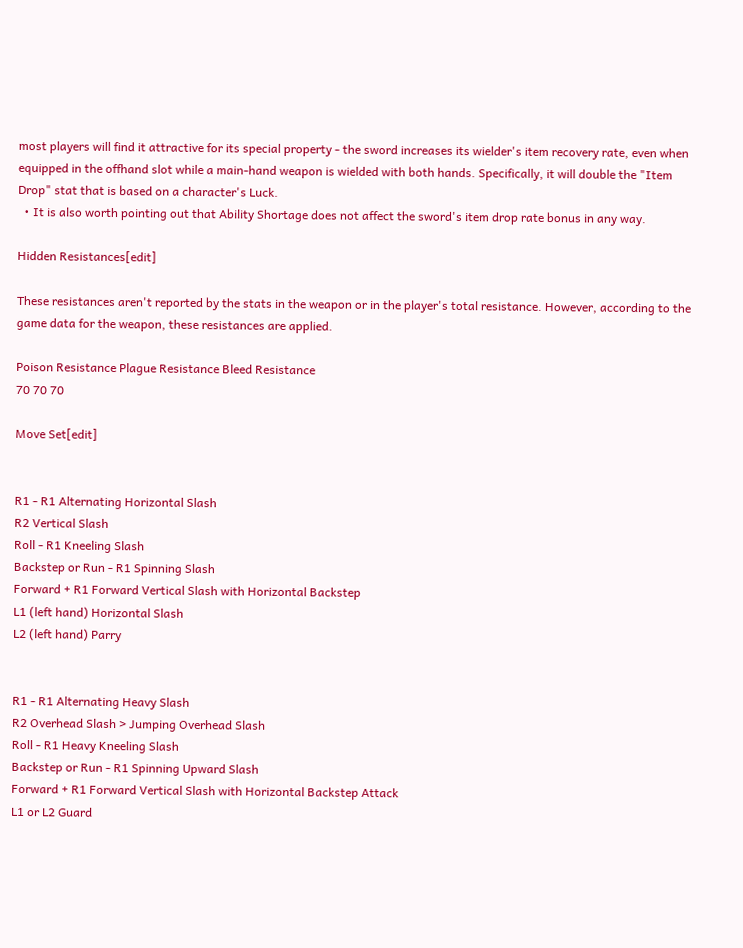most players will find it attractive for its special property - the sword increases its wielder's item recovery rate, even when equipped in the offhand slot while a main-hand weapon is wielded with both hands. Specifically, it will double the "Item Drop" stat that is based on a character's Luck.
  • It is also worth pointing out that Ability Shortage does not affect the sword's item drop rate bonus in any way.

Hidden Resistances[edit]

These resistances aren't reported by the stats in the weapon or in the player's total resistance. However, according to the game data for the weapon, these resistances are applied.

Poison Resistance Plague Resistance Bleed Resistance
70 70 70

Move Set[edit]


R1 - R1 Alternating Horizontal Slash
R2 Vertical Slash
Roll - R1 Kneeling Slash
Backstep or Run - R1 Spinning Slash
Forward + R1 Forward Vertical Slash with Horizontal Backstep
L1 (left hand) Horizontal Slash
L2 (left hand) Parry


R1 - R1 Alternating Heavy Slash
R2 Overhead Slash > Jumping Overhead Slash
Roll - R1 Heavy Kneeling Slash
Backstep or Run - R1 Spinning Upward Slash
Forward + R1 Forward Vertical Slash with Horizontal Backstep Attack
L1 or L2 Guard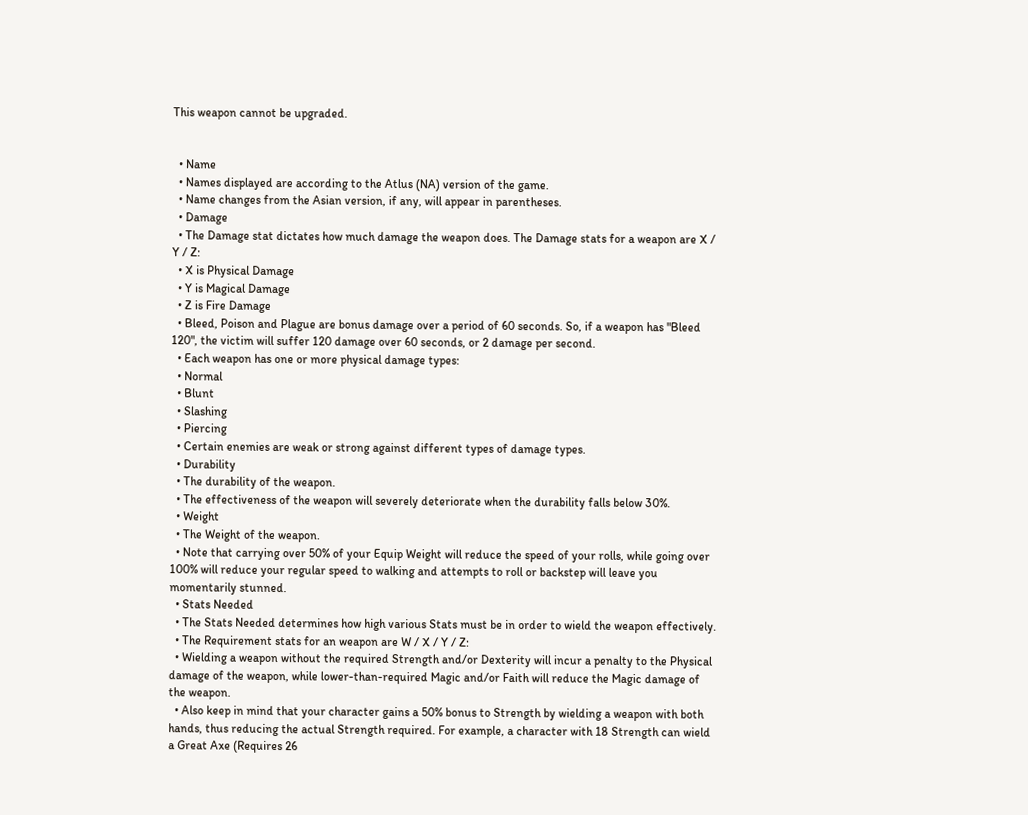This weapon cannot be upgraded.


  • Name
  • Names displayed are according to the Atlus (NA) version of the game.
  • Name changes from the Asian version, if any, will appear in parentheses.
  • Damage
  • The Damage stat dictates how much damage the weapon does. The Damage stats for a weapon are X / Y / Z:
  • X is Physical Damage
  • Y is Magical Damage
  • Z is Fire Damage
  • Bleed, Poison and Plague are bonus damage over a period of 60 seconds. So, if a weapon has "Bleed 120", the victim will suffer 120 damage over 60 seconds, or 2 damage per second.
  • Each weapon has one or more physical damage types:
  • Normal
  • Blunt
  • Slashing
  • Piercing
  • Certain enemies are weak or strong against different types of damage types.
  • Durability
  • The durability of the weapon.
  • The effectiveness of the weapon will severely deteriorate when the durability falls below 30%.
  • Weight
  • The Weight of the weapon.
  • Note that carrying over 50% of your Equip Weight will reduce the speed of your rolls, while going over 100% will reduce your regular speed to walking and attempts to roll or backstep will leave you momentarily stunned.
  • Stats Needed
  • The Stats Needed determines how high various Stats must be in order to wield the weapon effectively.
  • The Requirement stats for an weapon are W / X / Y / Z:
  • Wielding a weapon without the required Strength and/or Dexterity will incur a penalty to the Physical damage of the weapon, while lower-than-required Magic and/or Faith will reduce the Magic damage of the weapon.
  • Also keep in mind that your character gains a 50% bonus to Strength by wielding a weapon with both hands, thus reducing the actual Strength required. For example, a character with 18 Strength can wield a Great Axe (Requires 26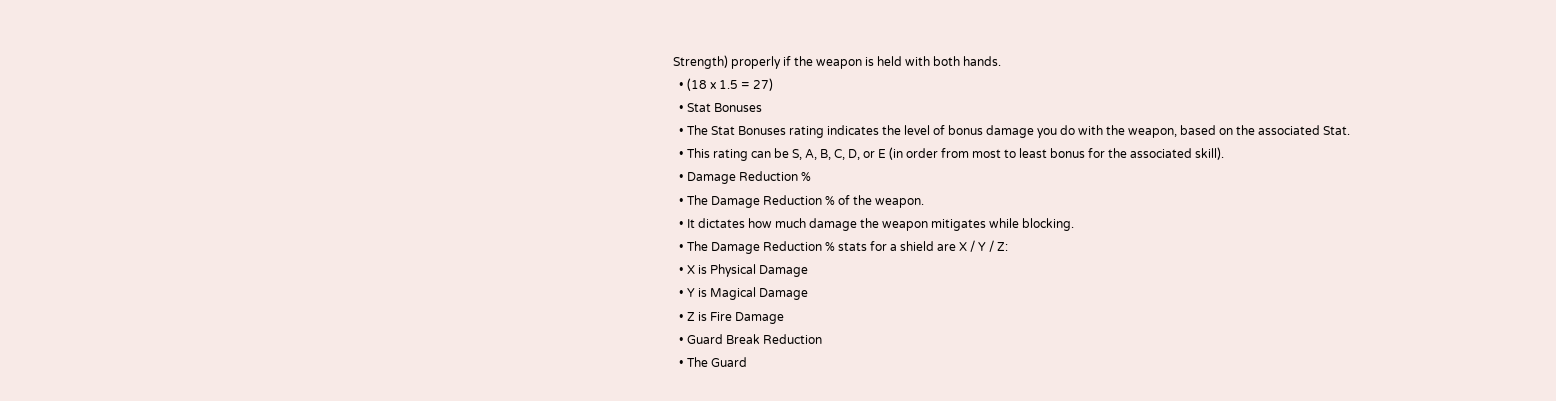Strength) properly if the weapon is held with both hands.
  • (18 x 1.5 = 27)
  • Stat Bonuses
  • The Stat Bonuses rating indicates the level of bonus damage you do with the weapon, based on the associated Stat.
  • This rating can be S, A, B, C, D, or E (in order from most to least bonus for the associated skill).
  • Damage Reduction %
  • The Damage Reduction % of the weapon.
  • It dictates how much damage the weapon mitigates while blocking.
  • The Damage Reduction % stats for a shield are X / Y / Z:
  • X is Physical Damage
  • Y is Magical Damage
  • Z is Fire Damage
  • Guard Break Reduction
  • The Guard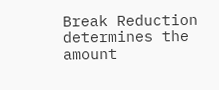Break Reduction determines the amount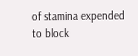of stamina expended to block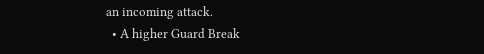an incoming attack.
  • A higher Guard Break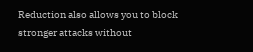Reduction also allows you to block stronger attacks without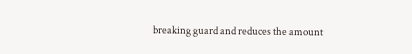breaking guard and reduces the amount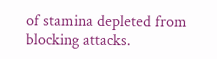of stamina depleted from blocking attacks.